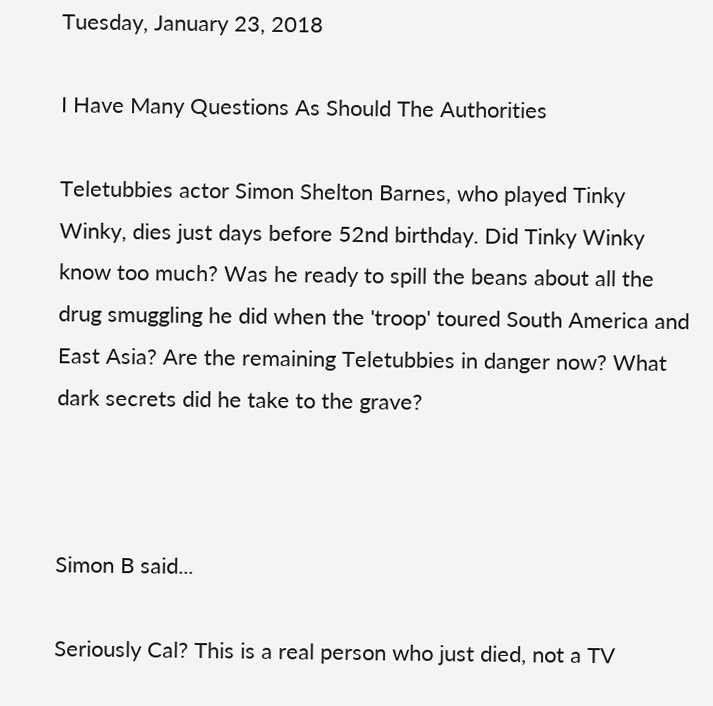Tuesday, January 23, 2018

I Have Many Questions As Should The Authorities

Teletubbies actor Simon Shelton Barnes, who played Tinky Winky, dies just days before 52nd birthday. Did Tinky Winky know too much? Was he ready to spill the beans about all the drug smuggling he did when the 'troop' toured South America and East Asia? Are the remaining Teletubbies in danger now? What dark secrets did he take to the grave?



Simon B said...

Seriously Cal? This is a real person who just died, not a TV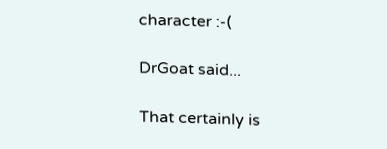character :-(

DrGoat said...

That certainly is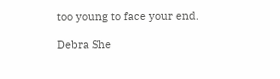too young to face your end.

Debra She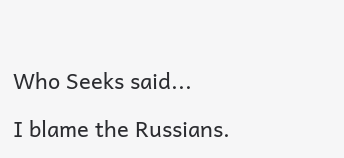Who Seeks said...

I blame the Russians.